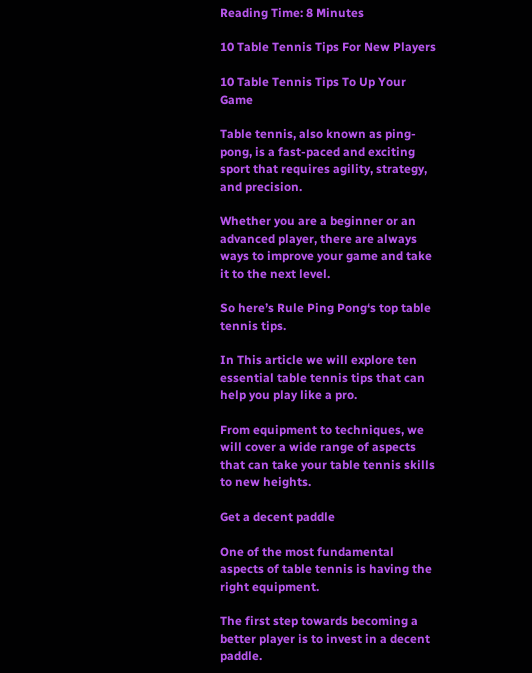Reading Time: 8 Minutes

10 Table Tennis Tips For New Players

10 Table Tennis Tips To Up Your Game

Table tennis, also known as ping-pong, is a fast-paced and exciting sport that requires agility, strategy, and precision.

Whether you are a beginner or an advanced player, there are always ways to improve your game and take it to the next level.

So here’s Rule Ping Pong‘s top table tennis tips.

In This article we will explore ten essential table tennis tips that can help you play like a pro.

From equipment to techniques, we will cover a wide range of aspects that can take your table tennis skills to new heights.

Get a decent paddle

One of the most fundamental aspects of table tennis is having the right equipment.

The first step towards becoming a better player is to invest in a decent paddle.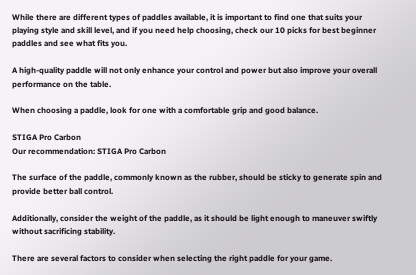While there are different types of paddles available, it is important to find one that suits your playing style and skill level, and if you need help choosing, check our 10 picks for best beginner paddles and see what fits you.

A high-quality paddle will not only enhance your control and power but also improve your overall performance on the table.

When choosing a paddle, look for one with a comfortable grip and good balance.

STIGA Pro Carbon
Our recommendation: STIGA Pro Carbon

The surface of the paddle, commonly known as the rubber, should be sticky to generate spin and provide better ball control.

Additionally, consider the weight of the paddle, as it should be light enough to maneuver swiftly without sacrificing stability.

There are several factors to consider when selecting the right paddle for your game.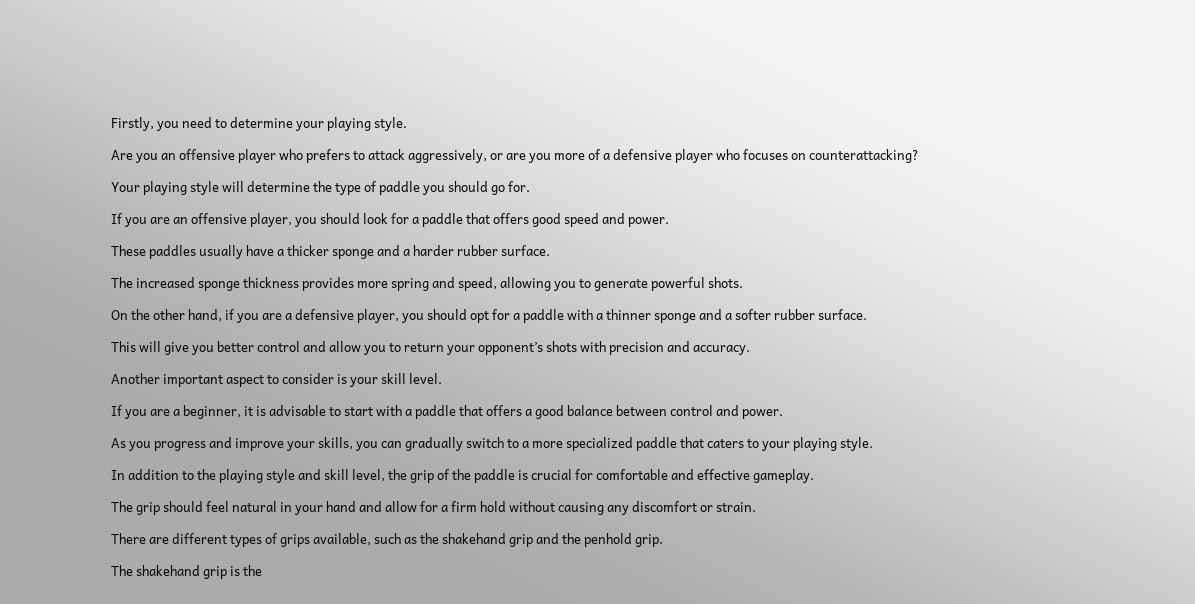Firstly, you need to determine your playing style.

Are you an offensive player who prefers to attack aggressively, or are you more of a defensive player who focuses on counterattacking?

Your playing style will determine the type of paddle you should go for.

If you are an offensive player, you should look for a paddle that offers good speed and power.

These paddles usually have a thicker sponge and a harder rubber surface.

The increased sponge thickness provides more spring and speed, allowing you to generate powerful shots.

On the other hand, if you are a defensive player, you should opt for a paddle with a thinner sponge and a softer rubber surface.

This will give you better control and allow you to return your opponent’s shots with precision and accuracy.

Another important aspect to consider is your skill level.

If you are a beginner, it is advisable to start with a paddle that offers a good balance between control and power.

As you progress and improve your skills, you can gradually switch to a more specialized paddle that caters to your playing style.

In addition to the playing style and skill level, the grip of the paddle is crucial for comfortable and effective gameplay.

The grip should feel natural in your hand and allow for a firm hold without causing any discomfort or strain.

There are different types of grips available, such as the shakehand grip and the penhold grip.

The shakehand grip is the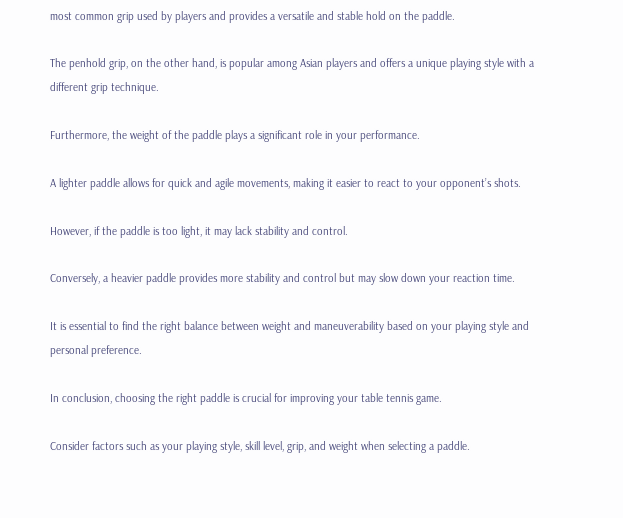most common grip used by players and provides a versatile and stable hold on the paddle.

The penhold grip, on the other hand, is popular among Asian players and offers a unique playing style with a different grip technique.

Furthermore, the weight of the paddle plays a significant role in your performance.

A lighter paddle allows for quick and agile movements, making it easier to react to your opponent’s shots.

However, if the paddle is too light, it may lack stability and control.

Conversely, a heavier paddle provides more stability and control but may slow down your reaction time.

It is essential to find the right balance between weight and maneuverability based on your playing style and personal preference.

In conclusion, choosing the right paddle is crucial for improving your table tennis game.

Consider factors such as your playing style, skill level, grip, and weight when selecting a paddle.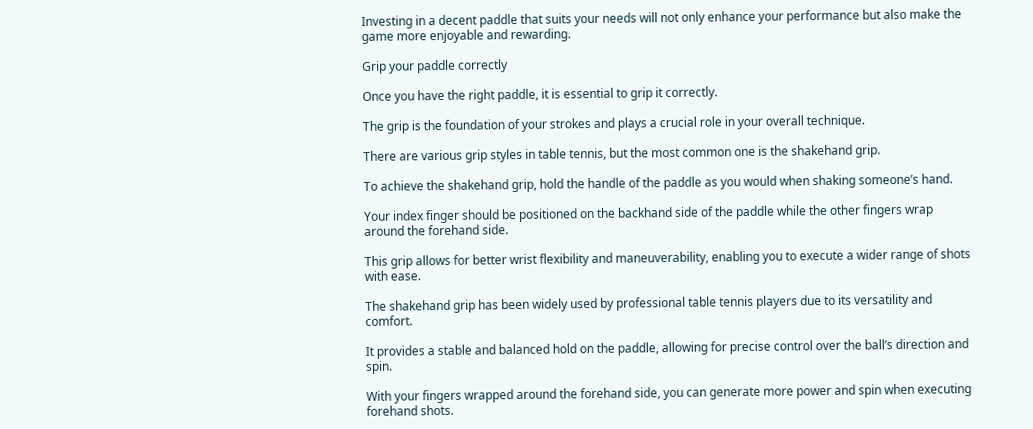Investing in a decent paddle that suits your needs will not only enhance your performance but also make the game more enjoyable and rewarding.

Grip your paddle correctly

Once you have the right paddle, it is essential to grip it correctly.

The grip is the foundation of your strokes and plays a crucial role in your overall technique.

There are various grip styles in table tennis, but the most common one is the shakehand grip.

To achieve the shakehand grip, hold the handle of the paddle as you would when shaking someone’s hand.

Your index finger should be positioned on the backhand side of the paddle while the other fingers wrap around the forehand side.

This grip allows for better wrist flexibility and maneuverability, enabling you to execute a wider range of shots with ease.

The shakehand grip has been widely used by professional table tennis players due to its versatility and comfort.

It provides a stable and balanced hold on the paddle, allowing for precise control over the ball’s direction and spin.

With your fingers wrapped around the forehand side, you can generate more power and spin when executing forehand shots.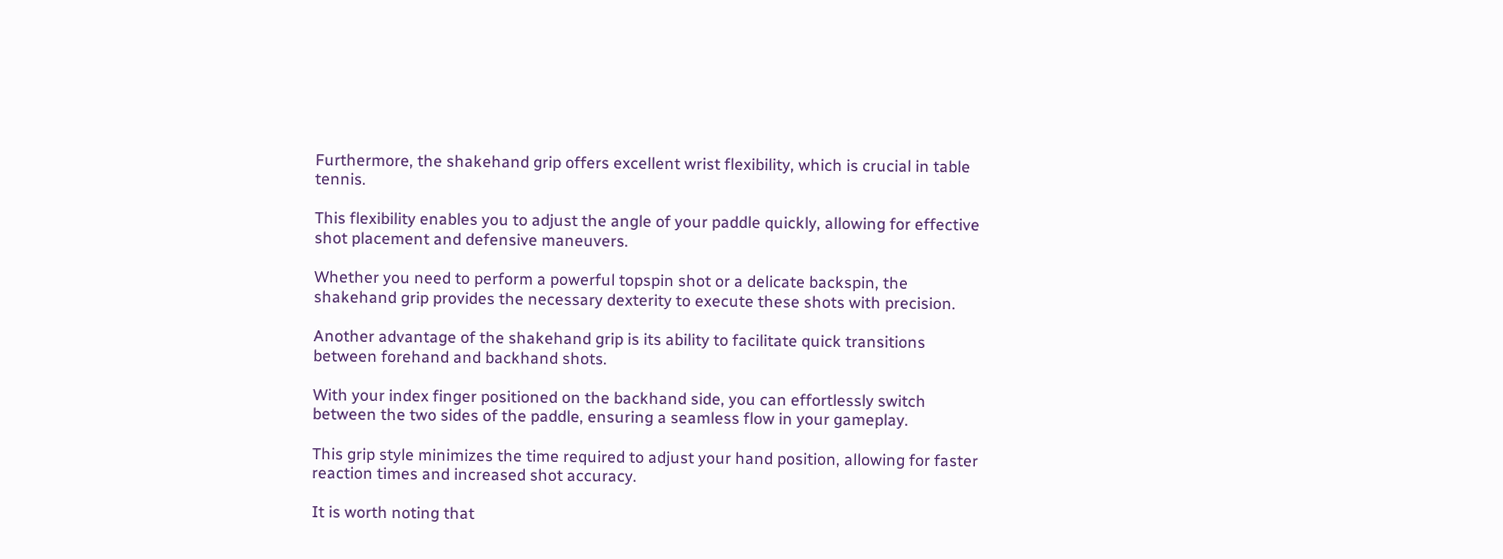Furthermore, the shakehand grip offers excellent wrist flexibility, which is crucial in table tennis.

This flexibility enables you to adjust the angle of your paddle quickly, allowing for effective shot placement and defensive maneuvers.

Whether you need to perform a powerful topspin shot or a delicate backspin, the shakehand grip provides the necessary dexterity to execute these shots with precision.

Another advantage of the shakehand grip is its ability to facilitate quick transitions between forehand and backhand shots.

With your index finger positioned on the backhand side, you can effortlessly switch between the two sides of the paddle, ensuring a seamless flow in your gameplay.

This grip style minimizes the time required to adjust your hand position, allowing for faster reaction times and increased shot accuracy.

It is worth noting that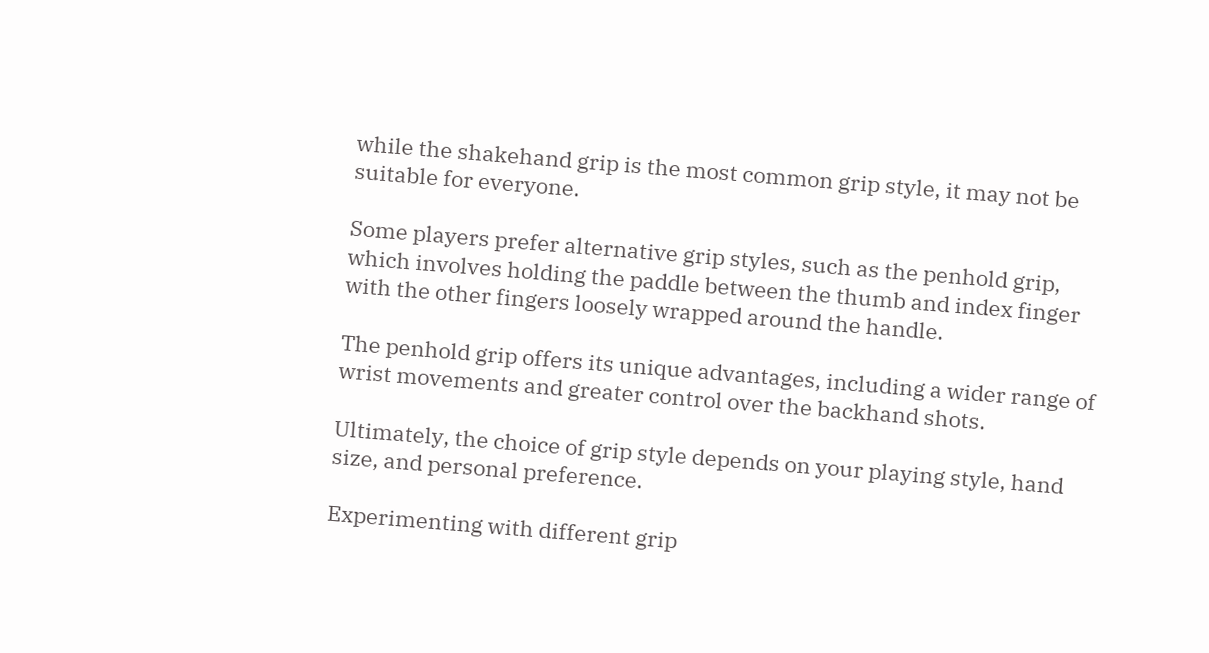while the shakehand grip is the most common grip style, it may not be suitable for everyone.

Some players prefer alternative grip styles, such as the penhold grip, which involves holding the paddle between the thumb and index finger with the other fingers loosely wrapped around the handle.

The penhold grip offers its unique advantages, including a wider range of wrist movements and greater control over the backhand shots.

Ultimately, the choice of grip style depends on your playing style, hand size, and personal preference.

Experimenting with different grip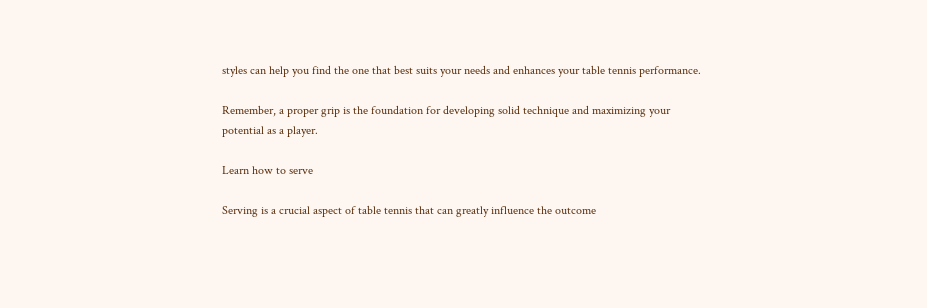styles can help you find the one that best suits your needs and enhances your table tennis performance.

Remember, a proper grip is the foundation for developing solid technique and maximizing your potential as a player.

Learn how to serve

Serving is a crucial aspect of table tennis that can greatly influence the outcome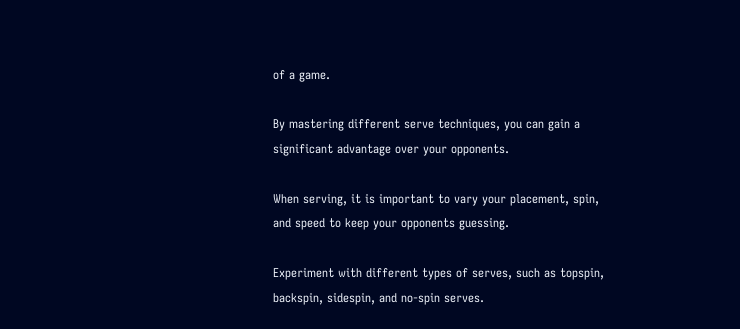of a game.

By mastering different serve techniques, you can gain a significant advantage over your opponents.

When serving, it is important to vary your placement, spin, and speed to keep your opponents guessing.

Experiment with different types of serves, such as topspin, backspin, sidespin, and no-spin serves.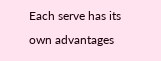Each serve has its own advantages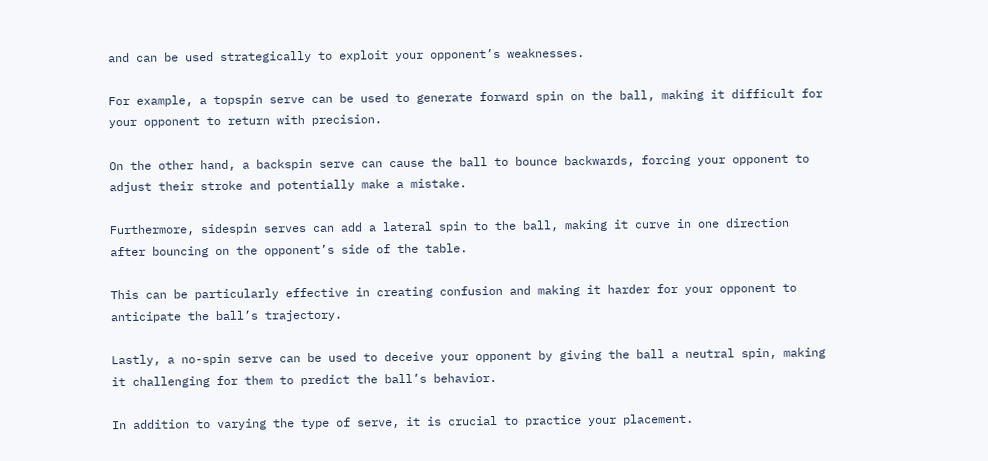and can be used strategically to exploit your opponent’s weaknesses.

For example, a topspin serve can be used to generate forward spin on the ball, making it difficult for your opponent to return with precision.

On the other hand, a backspin serve can cause the ball to bounce backwards, forcing your opponent to adjust their stroke and potentially make a mistake.

Furthermore, sidespin serves can add a lateral spin to the ball, making it curve in one direction after bouncing on the opponent’s side of the table.

This can be particularly effective in creating confusion and making it harder for your opponent to anticipate the ball’s trajectory.

Lastly, a no-spin serve can be used to deceive your opponent by giving the ball a neutral spin, making it challenging for them to predict the ball’s behavior.

In addition to varying the type of serve, it is crucial to practice your placement.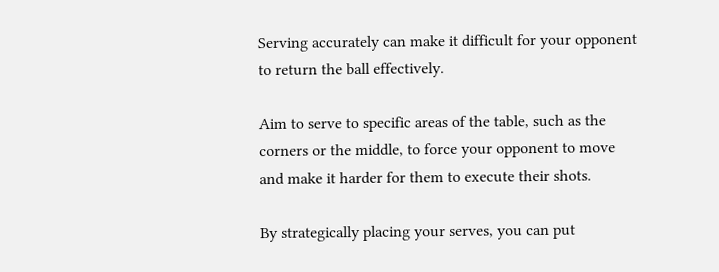Serving accurately can make it difficult for your opponent to return the ball effectively.

Aim to serve to specific areas of the table, such as the corners or the middle, to force your opponent to move and make it harder for them to execute their shots.

By strategically placing your serves, you can put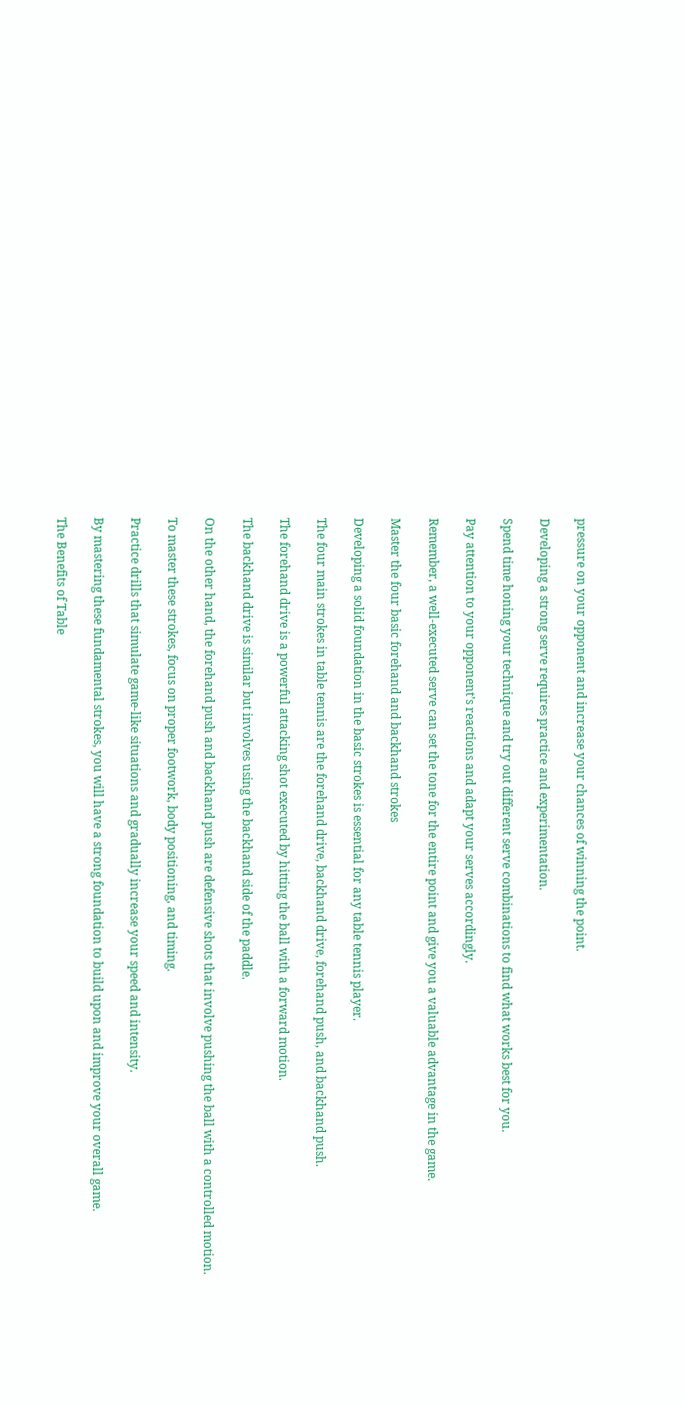pressure on your opponent and increase your chances of winning the point.

Developing a strong serve requires practice and experimentation.

Spend time honing your technique and try out different serve combinations to find what works best for you.

Pay attention to your opponent’s reactions and adapt your serves accordingly.

Remember, a well-executed serve can set the tone for the entire point and give you a valuable advantage in the game.

Master the four basic forehand and backhand strokes

Developing a solid foundation in the basic strokes is essential for any table tennis player.

The four main strokes in table tennis are the forehand drive, backhand drive, forehand push, and backhand push.

The forehand drive is a powerful attacking shot executed by hitting the ball with a forward motion.

The backhand drive is similar but involves using the backhand side of the paddle.

On the other hand, the forehand push and backhand push are defensive shots that involve pushing the ball with a controlled motion.

To master these strokes, focus on proper footwork, body positioning, and timing.

Practice drills that simulate game-like situations and gradually increase your speed and intensity.

By mastering these fundamental strokes, you will have a strong foundation to build upon and improve your overall game.

The Benefits of Table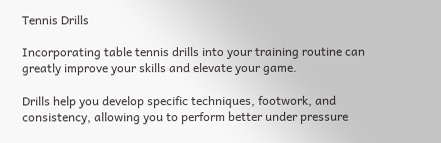Tennis Drills

Incorporating table tennis drills into your training routine can greatly improve your skills and elevate your game.

Drills help you develop specific techniques, footwork, and consistency, allowing you to perform better under pressure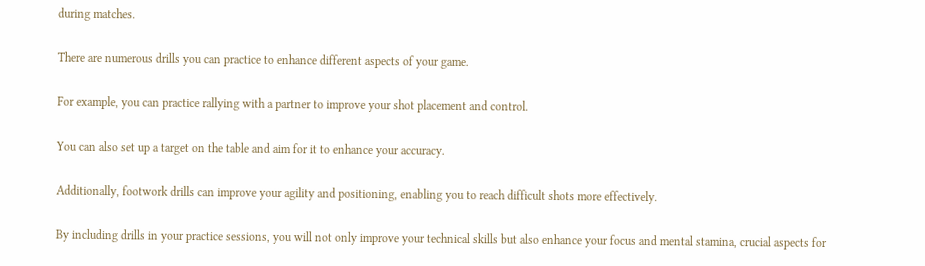during matches.

There are numerous drills you can practice to enhance different aspects of your game.

For example, you can practice rallying with a partner to improve your shot placement and control.

You can also set up a target on the table and aim for it to enhance your accuracy.

Additionally, footwork drills can improve your agility and positioning, enabling you to reach difficult shots more effectively.

By including drills in your practice sessions, you will not only improve your technical skills but also enhance your focus and mental stamina, crucial aspects for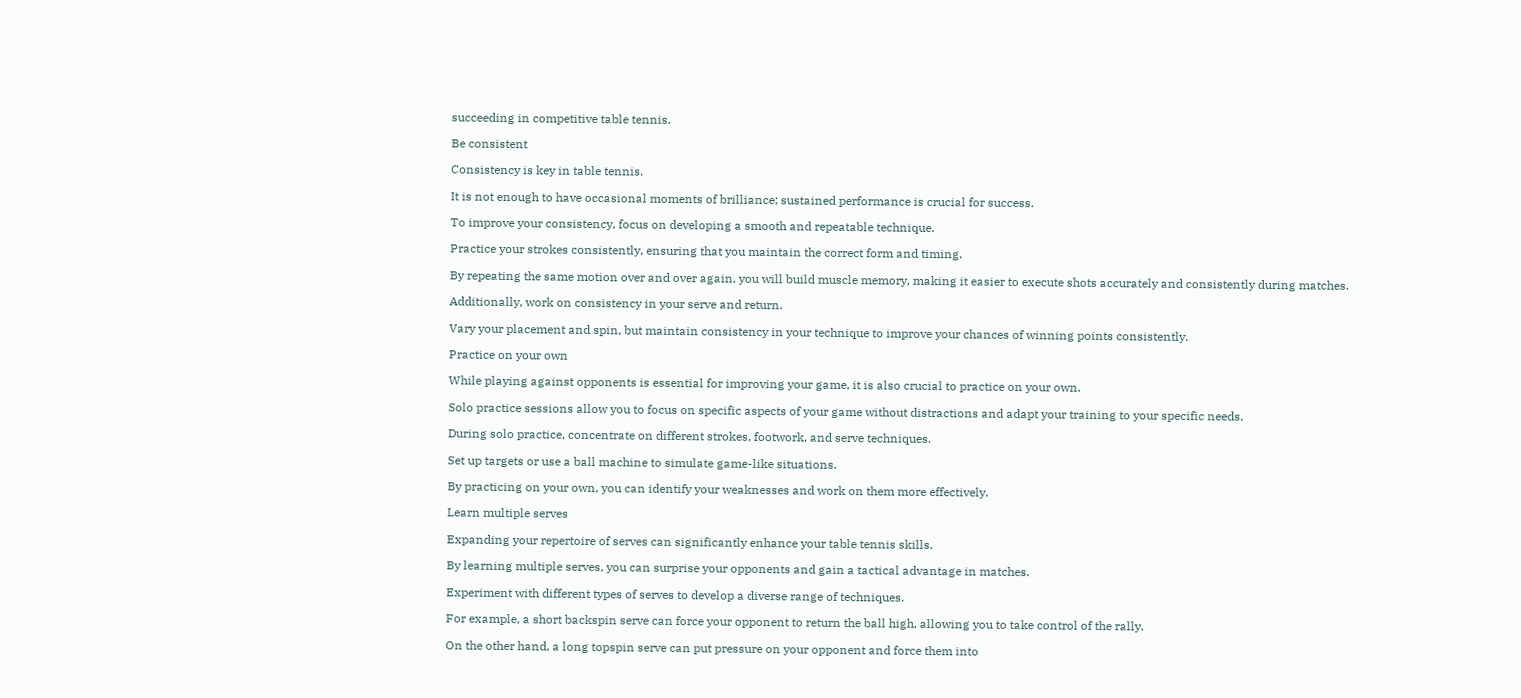succeeding in competitive table tennis.

Be consistent

Consistency is key in table tennis.

It is not enough to have occasional moments of brilliance; sustained performance is crucial for success.

To improve your consistency, focus on developing a smooth and repeatable technique.

Practice your strokes consistently, ensuring that you maintain the correct form and timing.

By repeating the same motion over and over again, you will build muscle memory, making it easier to execute shots accurately and consistently during matches.

Additionally, work on consistency in your serve and return.

Vary your placement and spin, but maintain consistency in your technique to improve your chances of winning points consistently.

Practice on your own

While playing against opponents is essential for improving your game, it is also crucial to practice on your own.

Solo practice sessions allow you to focus on specific aspects of your game without distractions and adapt your training to your specific needs.

During solo practice, concentrate on different strokes, footwork, and serve techniques.

Set up targets or use a ball machine to simulate game-like situations.

By practicing on your own, you can identify your weaknesses and work on them more effectively.

Learn multiple serves

Expanding your repertoire of serves can significantly enhance your table tennis skills.

By learning multiple serves, you can surprise your opponents and gain a tactical advantage in matches.

Experiment with different types of serves to develop a diverse range of techniques.

For example, a short backspin serve can force your opponent to return the ball high, allowing you to take control of the rally.

On the other hand, a long topspin serve can put pressure on your opponent and force them into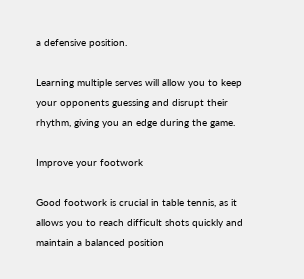a defensive position.

Learning multiple serves will allow you to keep your opponents guessing and disrupt their rhythm, giving you an edge during the game.

Improve your footwork

Good footwork is crucial in table tennis, as it allows you to reach difficult shots quickly and maintain a balanced position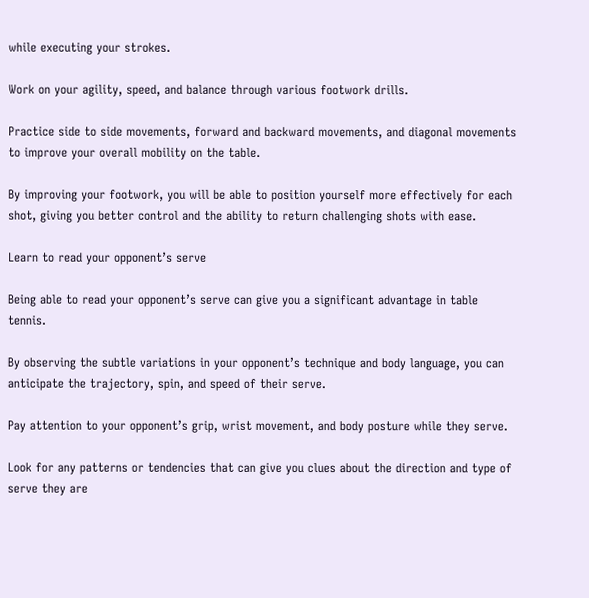while executing your strokes.

Work on your agility, speed, and balance through various footwork drills.

Practice side to side movements, forward and backward movements, and diagonal movements to improve your overall mobility on the table.

By improving your footwork, you will be able to position yourself more effectively for each shot, giving you better control and the ability to return challenging shots with ease.

Learn to read your opponent’s serve

Being able to read your opponent’s serve can give you a significant advantage in table tennis.

By observing the subtle variations in your opponent’s technique and body language, you can anticipate the trajectory, spin, and speed of their serve.

Pay attention to your opponent’s grip, wrist movement, and body posture while they serve.

Look for any patterns or tendencies that can give you clues about the direction and type of serve they are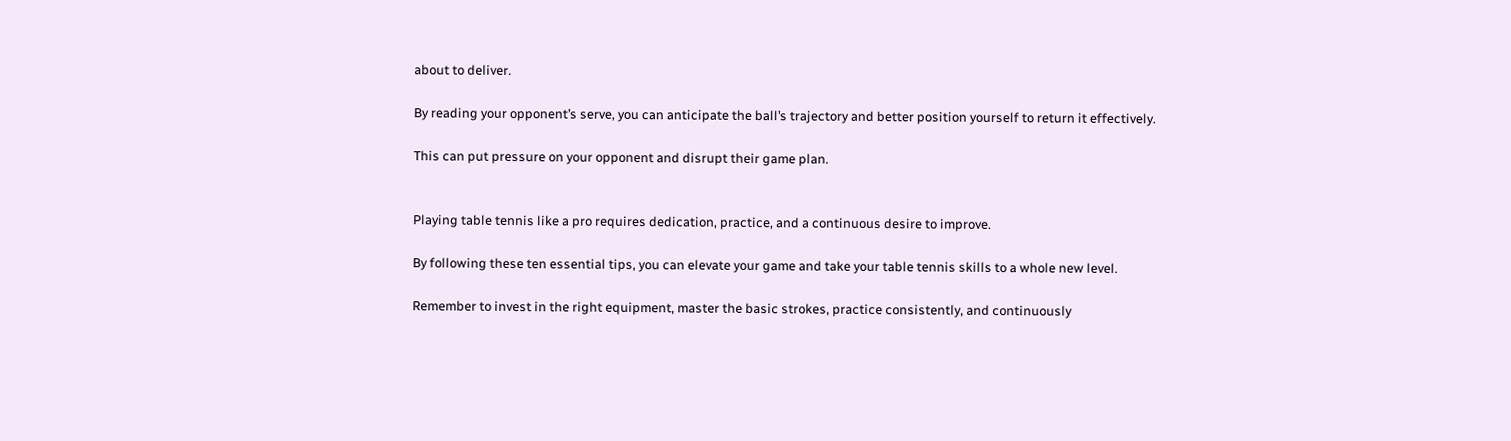about to deliver.

By reading your opponent’s serve, you can anticipate the ball’s trajectory and better position yourself to return it effectively.

This can put pressure on your opponent and disrupt their game plan.


Playing table tennis like a pro requires dedication, practice, and a continuous desire to improve.

By following these ten essential tips, you can elevate your game and take your table tennis skills to a whole new level.

Remember to invest in the right equipment, master the basic strokes, practice consistently, and continuously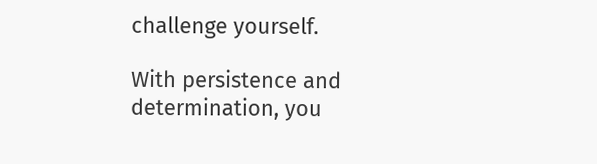challenge yourself.

With persistence and determination, you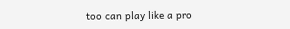too can play like a pro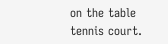on the table tennis court.